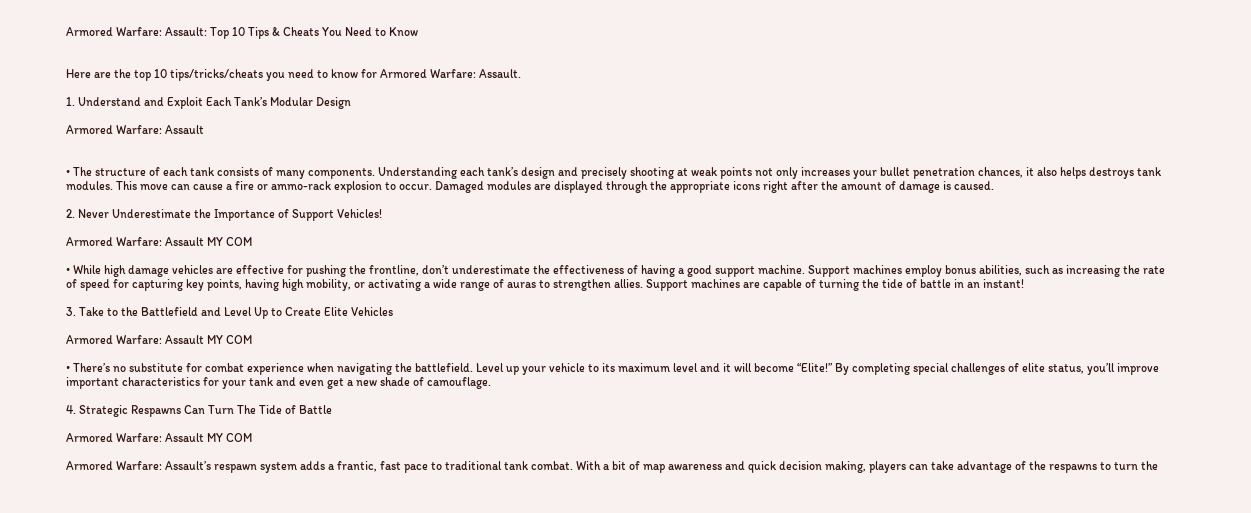Armored Warfare: Assault: Top 10 Tips & Cheats You Need to Know


Here are the top 10 tips/tricks/cheats you need to know for Armored Warfare: Assault.

1. Understand and Exploit Each Tank’s Modular Design

Armored Warfare: Assault


• The structure of each tank consists of many components. Understanding each tank’s design and precisely shooting at weak points not only increases your bullet penetration chances, it also helps destroys tank modules. This move can cause a fire or ammo-rack explosion to occur. Damaged modules are displayed through the appropriate icons right after the amount of damage is caused.

2. Never Underestimate the Importance of Support Vehicles!

Armored Warfare: Assault MY COM

• While high damage vehicles are effective for pushing the frontline, don’t underestimate the effectiveness of having a good support machine. Support machines employ bonus abilities, such as increasing the rate of speed for capturing key points, having high mobility, or activating a wide range of auras to strengthen allies. Support machines are capable of turning the tide of battle in an instant!

3. Take to the Battlefield and Level Up to Create Elite Vehicles

Armored Warfare: Assault MY COM

• There’s no substitute for combat experience when navigating the battlefield. Level up your vehicle to its maximum level and it will become “Elite!” By completing special challenges of elite status, you’ll improve important characteristics for your tank and even get a new shade of camouflage.

4. Strategic Respawns Can Turn The Tide of Battle

Armored Warfare: Assault MY COM

Armored Warfare: Assault’s respawn system adds a frantic, fast pace to traditional tank combat. With a bit of map awareness and quick decision making, players can take advantage of the respawns to turn the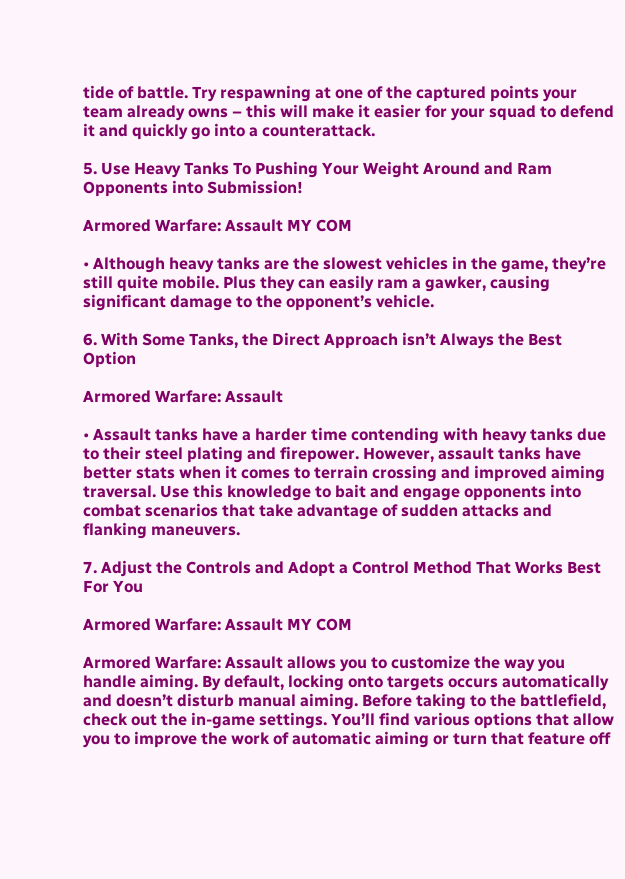tide of battle. Try respawning at one of the captured points your team already owns – this will make it easier for your squad to defend it and quickly go into a counterattack.

5. Use Heavy Tanks To Pushing Your Weight Around and Ram Opponents into Submission!

Armored Warfare: Assault MY COM

• Although heavy tanks are the slowest vehicles in the game, they’re still quite mobile. Plus they can easily ram a gawker, causing significant damage to the opponent’s vehicle.

6. With Some Tanks, the Direct Approach isn’t Always the Best Option

Armored Warfare: Assault

• Assault tanks have a harder time contending with heavy tanks due to their steel plating and firepower. However, assault tanks have better stats when it comes to terrain crossing and improved aiming traversal. Use this knowledge to bait and engage opponents into combat scenarios that take advantage of sudden attacks and flanking maneuvers.

7. Adjust the Controls and Adopt a Control Method That Works Best For You

Armored Warfare: Assault MY COM

Armored Warfare: Assault allows you to customize the way you handle aiming. By default, locking onto targets occurs automatically and doesn’t disturb manual aiming. Before taking to the battlefield, check out the in-game settings. You’ll find various options that allow you to improve the work of automatic aiming or turn that feature off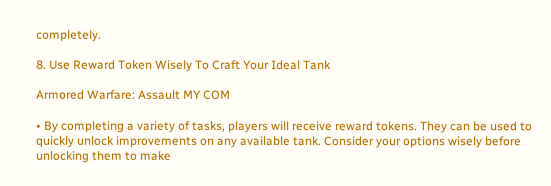completely.

8. Use Reward Token Wisely To Craft Your Ideal Tank

Armored Warfare: Assault MY COM

• By completing a variety of tasks, players will receive reward tokens. They can be used to quickly unlock improvements on any available tank. Consider your options wisely before unlocking them to make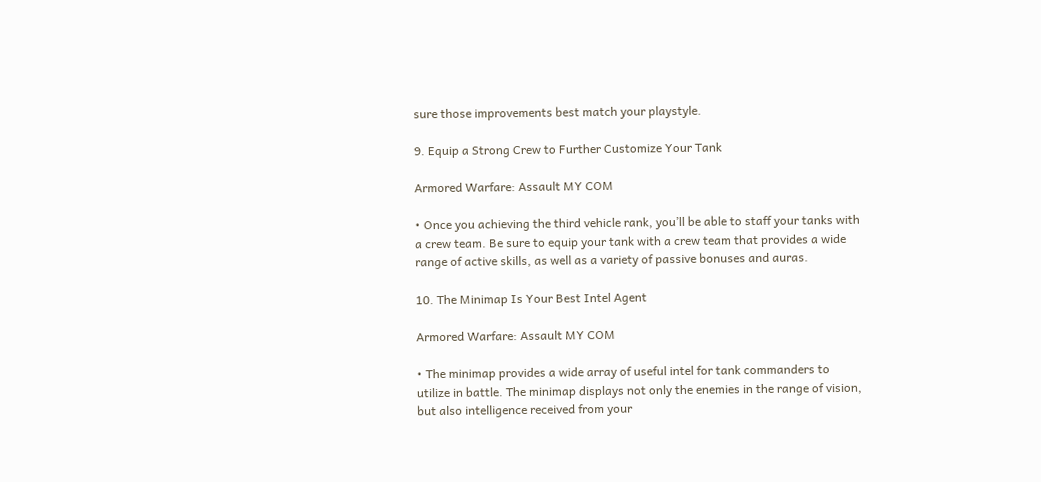sure those improvements best match your playstyle.

9. Equip a Strong Crew to Further Customize Your Tank

Armored Warfare: Assault MY COM

• Once you achieving the third vehicle rank, you’ll be able to staff your tanks with a crew team. Be sure to equip your tank with a crew team that provides a wide range of active skills, as well as a variety of passive bonuses and auras.

10. The Minimap Is Your Best Intel Agent

Armored Warfare: Assault MY COM

• The minimap provides a wide array of useful intel for tank commanders to utilize in battle. The minimap displays not only the enemies in the range of vision, but also intelligence received from your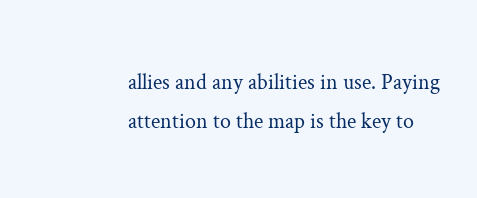allies and any abilities in use. Paying attention to the map is the key to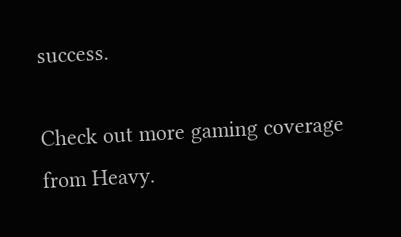success.

Check out more gaming coverage from Heavy.